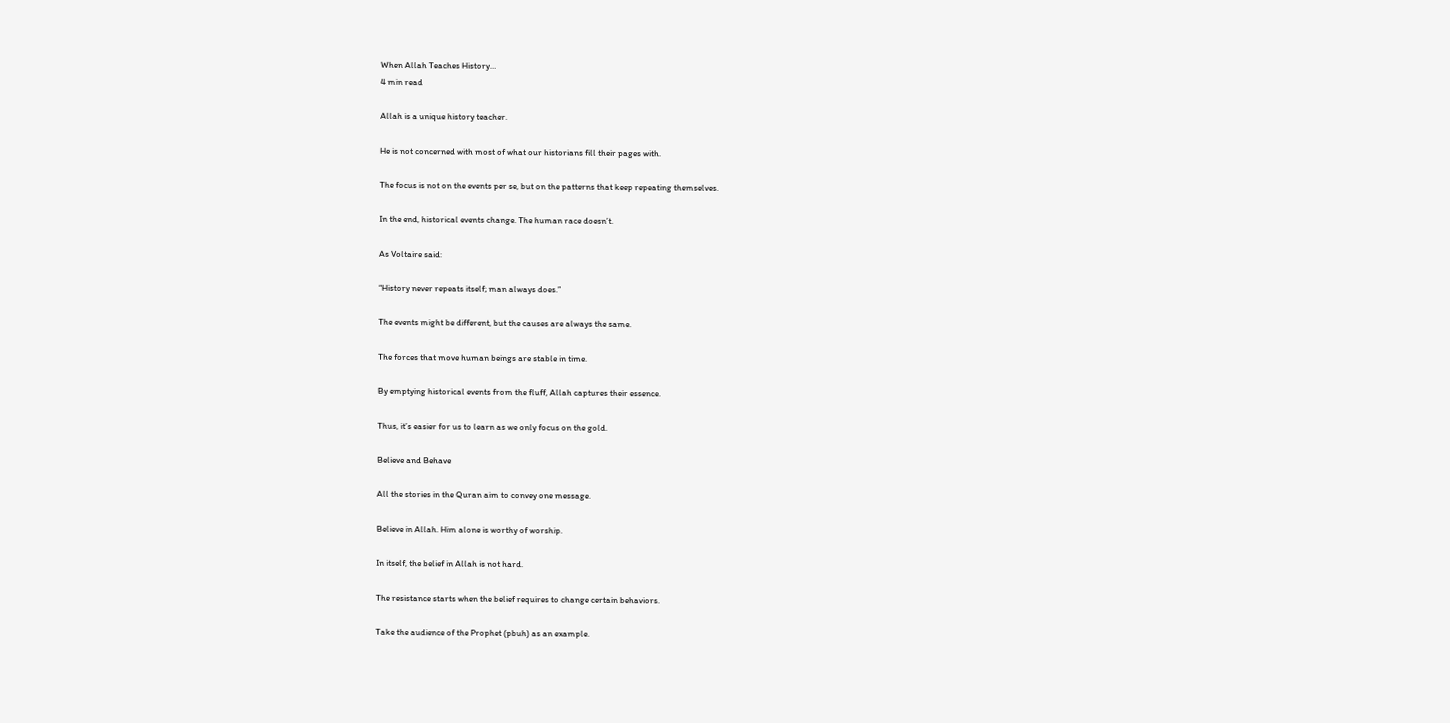When Allah Teaches History…
4 min read

Allah is a unique history teacher.

He is not concerned with most of what our historians fill their pages with.

The focus is not on the events per se, but on the patterns that keep repeating themselves.

In the end, historical events change. The human race doesn’t.

As Voltaire said:

“History never repeats itself; man always does.”

The events might be different, but the causes are always the same.

The forces that move human beings are stable in time.

By emptying historical events from the fluff, Allah captures their essence.

Thus, it’s easier for us to learn as we only focus on the gold.

Believe and Behave

All the stories in the Quran aim to convey one message.

Believe in Allah. Him alone is worthy of worship.

In itself, the belief in Allah is not hard.

The resistance starts when the belief requires to change certain behaviors.

Take the audience of the Prophet (pbuh) as an example.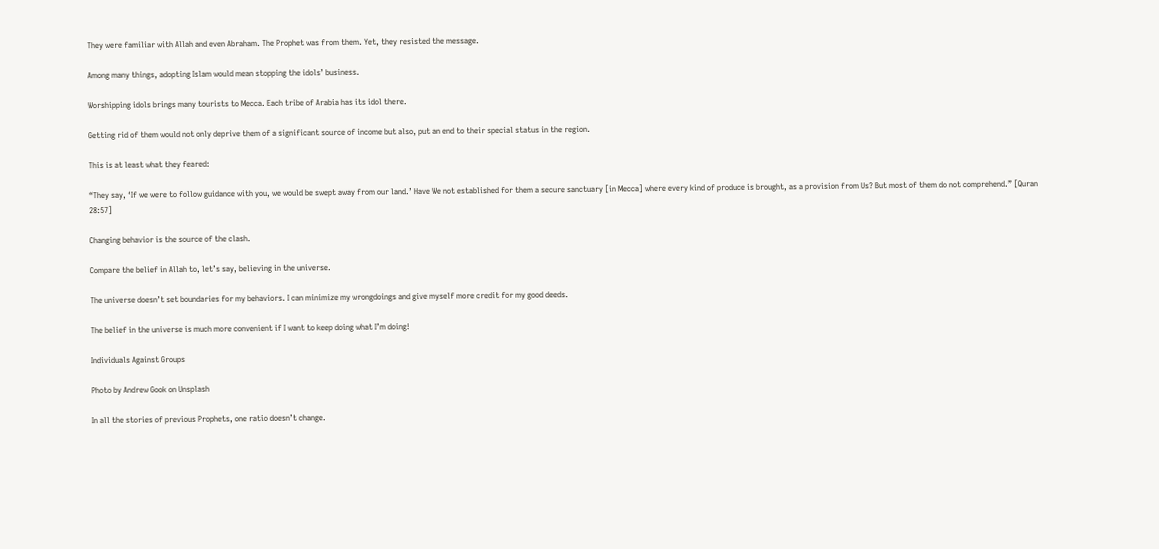They were familiar with Allah and even Abraham. The Prophet was from them. Yet, they resisted the message.

Among many things, adopting Islam would mean stopping the idols’ business.

Worshipping idols brings many tourists to Mecca. Each tribe of Arabia has its idol there.

Getting rid of them would not only deprive them of a significant source of income but also, put an end to their special status in the region.

This is at least what they feared:

“They say, ‘If we were to follow guidance with you, we would be swept away from our land.’ Have We not established for them a secure sanctuary [in Mecca] where every kind of produce is brought, as a provision from Us? But most of them do not comprehend.” [Quran 28:57]

Changing behavior is the source of the clash.

Compare the belief in Allah to, let’s say, believing in the universe.

The universe doesn’t set boundaries for my behaviors. I can minimize my wrongdoings and give myself more credit for my good deeds.

The belief in the universe is much more convenient if I want to keep doing what I’m doing!

Individuals Against Groups

Photo by Andrew Gook on Unsplash

In all the stories of previous Prophets, one ratio doesn’t change.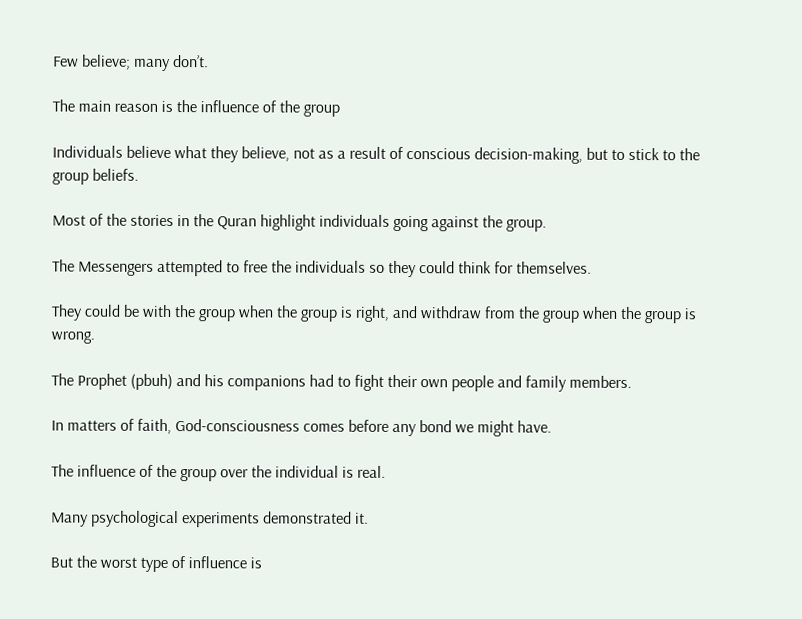Few believe; many don’t.

The main reason is the influence of the group

Individuals believe what they believe, not as a result of conscious decision-making, but to stick to the group beliefs.

Most of the stories in the Quran highlight individuals going against the group.

The Messengers attempted to free the individuals so they could think for themselves.

They could be with the group when the group is right, and withdraw from the group when the group is wrong.

The Prophet (pbuh) and his companions had to fight their own people and family members.

In matters of faith, God-consciousness comes before any bond we might have.

The influence of the group over the individual is real.

Many psychological experiments demonstrated it.

But the worst type of influence is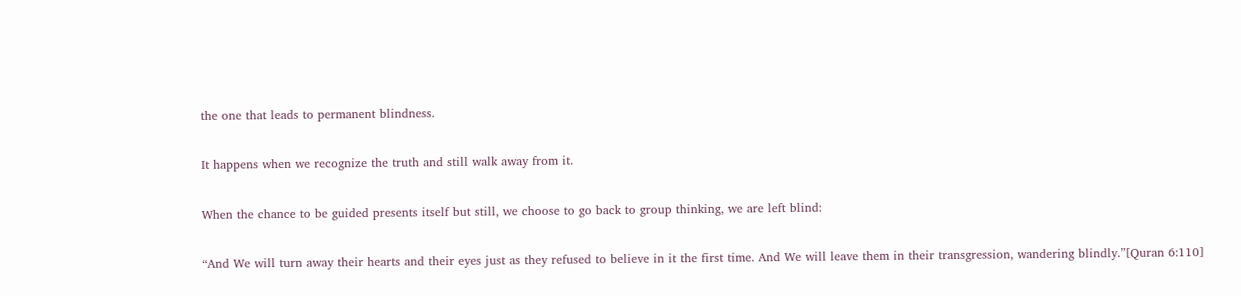the one that leads to permanent blindness.

It happens when we recognize the truth and still walk away from it.

When the chance to be guided presents itself but still, we choose to go back to group thinking, we are left blind:

“And We will turn away their hearts and their eyes just as they refused to believe in it the first time. And We will leave them in their transgression, wandering blindly.”[Quran 6:110]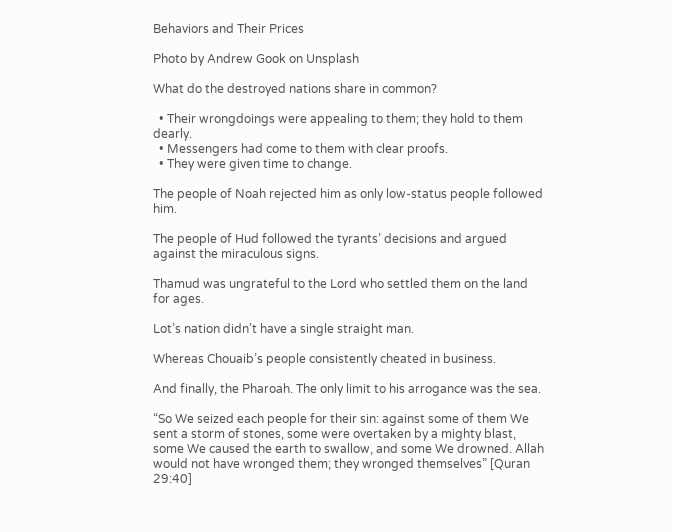Behaviors and Their Prices

Photo by Andrew Gook on Unsplash

What do the destroyed nations share in common?

  • Their wrongdoings were appealing to them; they hold to them dearly.
  • Messengers had come to them with clear proofs.
  • They were given time to change.

The people of Noah rejected him as only low-status people followed him.

The people of Hud followed the tyrants’ decisions and argued against the miraculous signs.

Thamud was ungrateful to the Lord who settled them on the land for ages.

Lot’s nation didn’t have a single straight man.

Whereas Chouaib’s people consistently cheated in business.

And finally, the Pharoah. The only limit to his arrogance was the sea.

“So We seized each people for their sin: against some of them We sent a storm of stones, some were overtaken by a mighty blast, some We caused the earth to swallow, and some We drowned. Allah would not have wronged them; they wronged themselves” [Quran 29:40]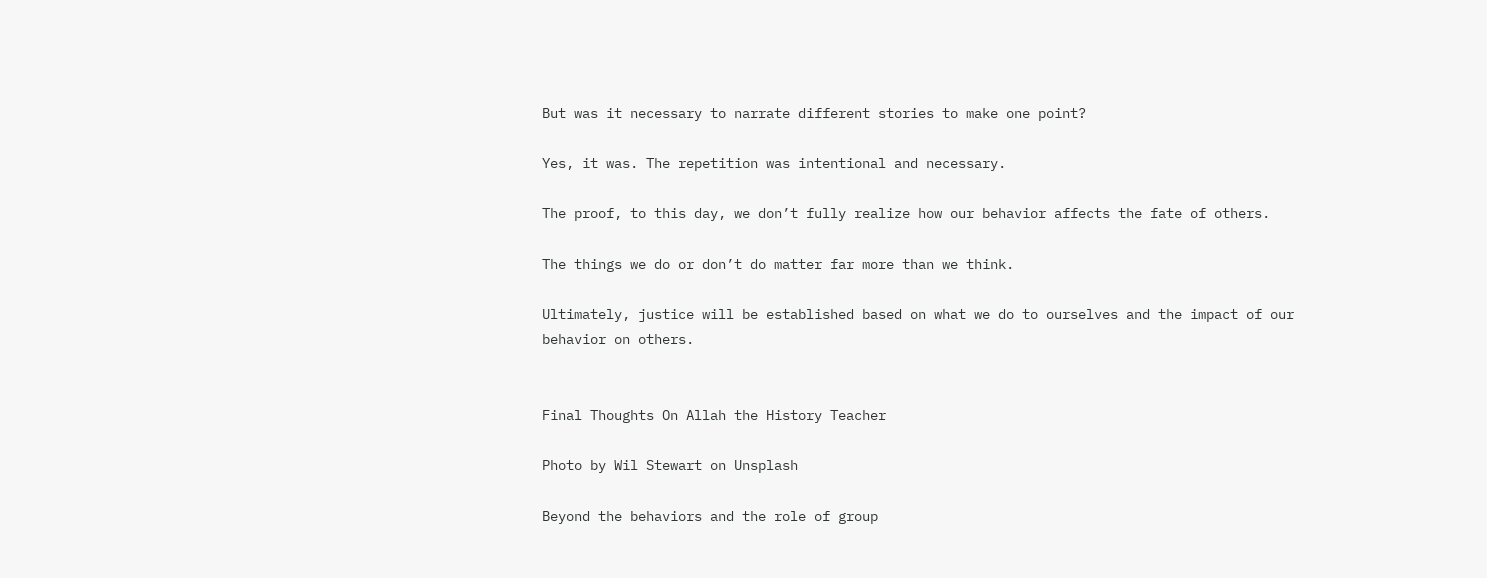But was it necessary to narrate different stories to make one point?

Yes, it was. The repetition was intentional and necessary.

The proof, to this day, we don’t fully realize how our behavior affects the fate of others.

The things we do or don’t do matter far more than we think.

Ultimately, justice will be established based on what we do to ourselves and the impact of our behavior on others.


Final Thoughts On Allah the History Teacher

Photo by Wil Stewart on Unsplash

Beyond the behaviors and the role of group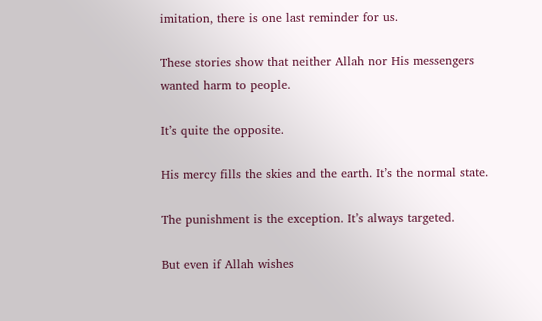imitation, there is one last reminder for us.

These stories show that neither Allah nor His messengers wanted harm to people.

It’s quite the opposite.

His mercy fills the skies and the earth. It’s the normal state.

The punishment is the exception. It’s always targeted.

But even if Allah wishes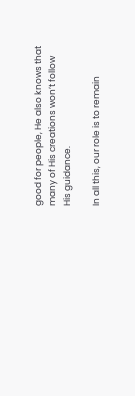good for people, He also knows that many of His creations won’t follow His guidance.

In all this, our role is to remain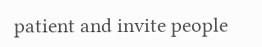patient and invite people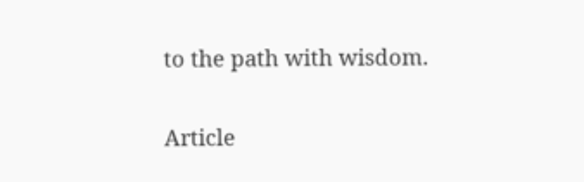to the path with wisdom.

Article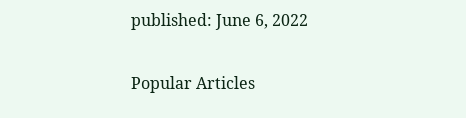published: June 6, 2022

Popular Articles